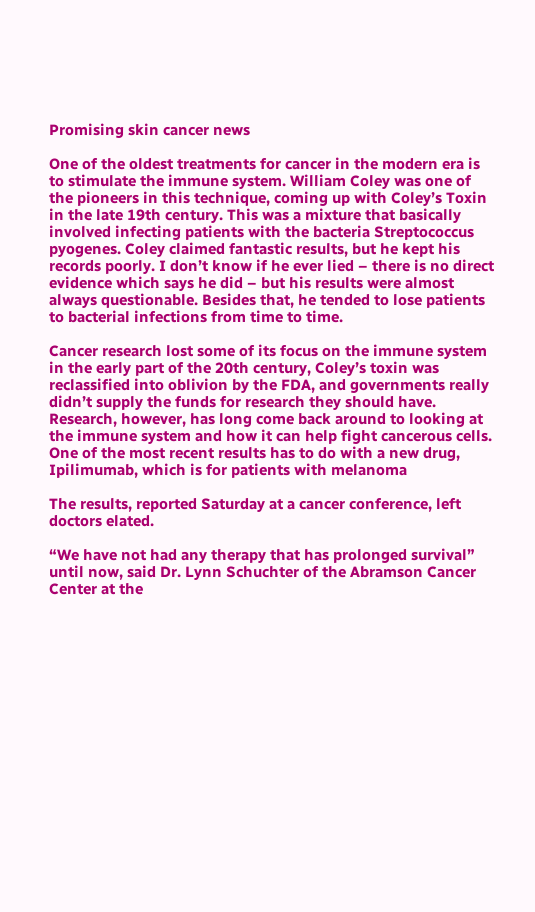Promising skin cancer news

One of the oldest treatments for cancer in the modern era is to stimulate the immune system. William Coley was one of the pioneers in this technique, coming up with Coley’s Toxin in the late 19th century. This was a mixture that basically involved infecting patients with the bacteria Streptococcus pyogenes. Coley claimed fantastic results, but he kept his records poorly. I don’t know if he ever lied – there is no direct evidence which says he did – but his results were almost always questionable. Besides that, he tended to lose patients to bacterial infections from time to time.

Cancer research lost some of its focus on the immune system in the early part of the 20th century, Coley’s toxin was reclassified into oblivion by the FDA, and governments really didn’t supply the funds for research they should have. Research, however, has long come back around to looking at the immune system and how it can help fight cancerous cells. One of the most recent results has to do with a new drug, Ipilimumab, which is for patients with melanoma

The results, reported Saturday at a cancer conference, left doctors elated.

“We have not had any therapy that has prolonged survival” until now, said Dr. Lynn Schuchter of the Abramson Cancer Center at the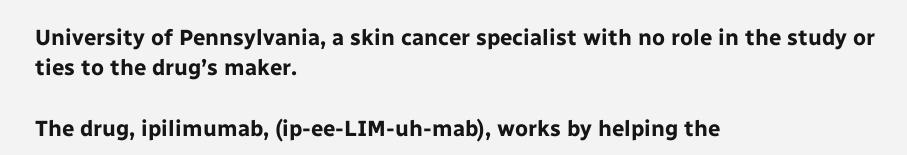University of Pennsylvania, a skin cancer specialist with no role in the study or ties to the drug’s maker.

The drug, ipilimumab, (ip-ee-LIM-uh-mab), works by helping the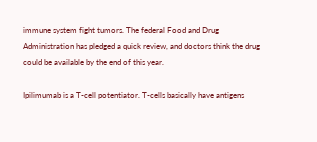immune system fight tumors. The federal Food and Drug Administration has pledged a quick review, and doctors think the drug could be available by the end of this year.

Ipilimumab is a T-cell potentiator. T-cells basically have antigens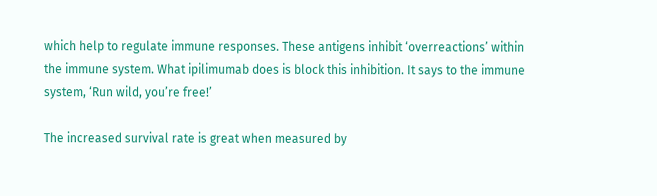which help to regulate immune responses. These antigens inhibit ‘overreactions’ within the immune system. What ipilimumab does is block this inhibition. It says to the immune system, ‘Run wild, you’re free!’

The increased survival rate is great when measured by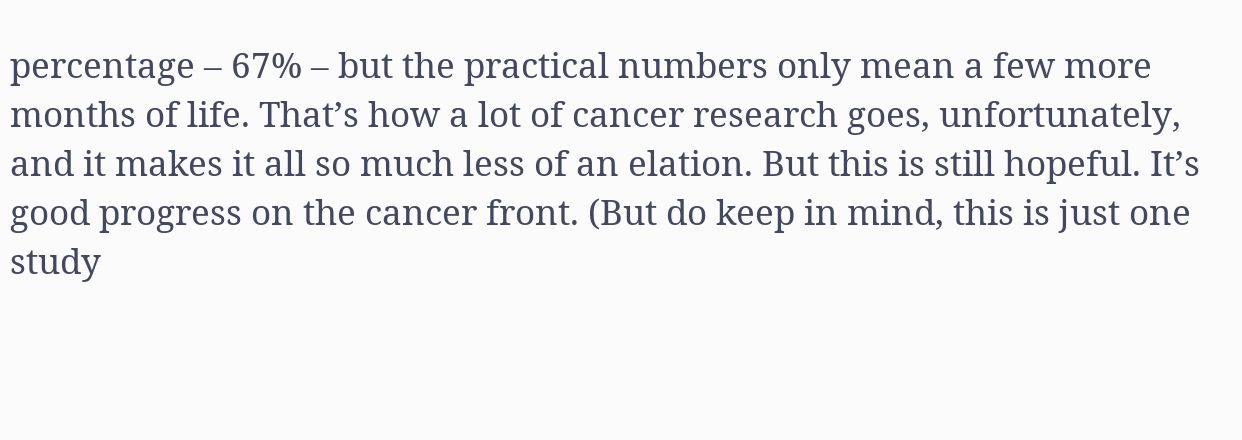percentage – 67% – but the practical numbers only mean a few more months of life. That’s how a lot of cancer research goes, unfortunately, and it makes it all so much less of an elation. But this is still hopeful. It’s good progress on the cancer front. (But do keep in mind, this is just one study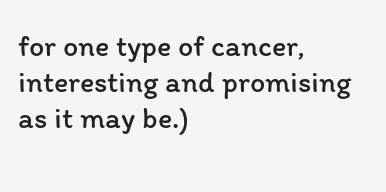for one type of cancer, interesting and promising as it may be.)